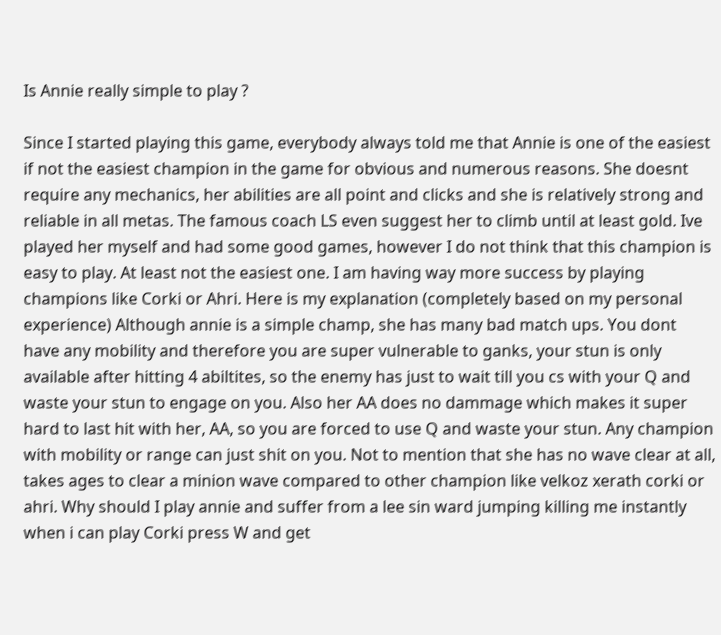Is Annie really simple to play ?

Since I started playing this game, everybody always told me that Annie is one of the easiest if not the easiest champion in the game for obvious and numerous reasons. She doesnt require any mechanics, her abilities are all point and clicks and she is relatively strong and reliable in all metas. The famous coach LS even suggest her to climb until at least gold. Ive played her myself and had some good games, however I do not think that this champion is easy to play. At least not the easiest one. I am having way more success by playing champions like Corki or Ahri. Here is my explanation (completely based on my personal experience) Although annie is a simple champ, she has many bad match ups. You dont have any mobility and therefore you are super vulnerable to ganks, your stun is only available after hitting 4 abiltites, so the enemy has just to wait till you cs with your Q and waste your stun to engage on you. Also her AA does no dammage which makes it super hard to last hit with her, AA, so you are forced to use Q and waste your stun. Any champion with mobility or range can just shit on you. Not to mention that she has no wave clear at all, takes ages to clear a minion wave compared to other champion like velkoz xerath corki or ahri. Why should I play annie and suffer from a lee sin ward jumping killing me instantly when i can play Corki press W and get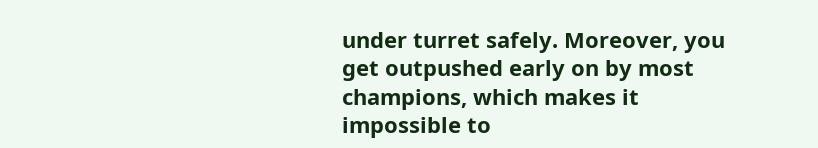under turret safely. Moreover, you get outpushed early on by most champions, which makes it impossible to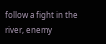follow a fight in the river, enemy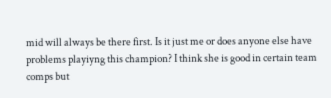mid will always be there first. Is it just me or does anyone else have problems playiyng this champion? I think she is good in certain team comps but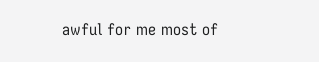awful for me most of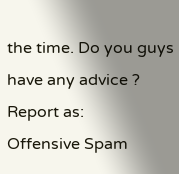the time. Do you guys have any advice ?
Report as:
Offensive Spam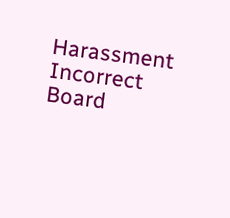Harassment Incorrect Board